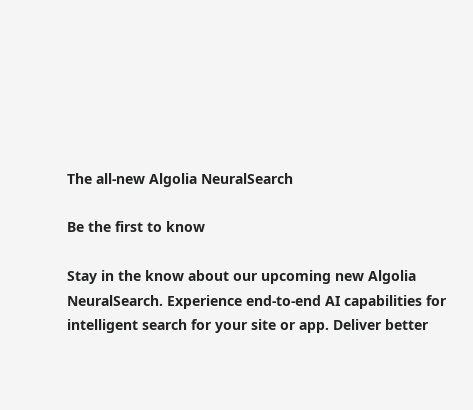The all-new Algolia NeuralSearch

Be the first to know

Stay in the know about our upcoming new Algolia NeuralSearch. Experience end-to-end AI capabilities for intelligent search for your site or app. Deliver better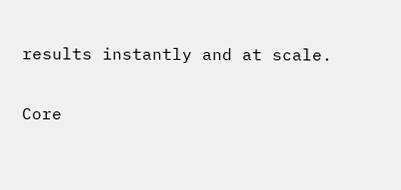results instantly and at scale.

Core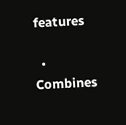features

  • Combines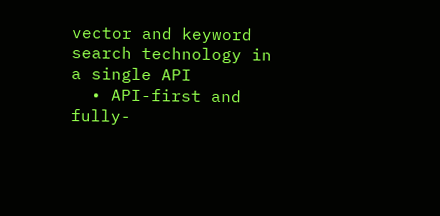vector and keyword search technology in a single API
  • API-first and fully-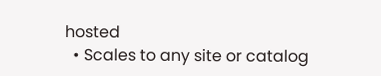hosted
  • Scales to any site or catalog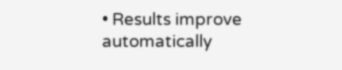• Results improve automatically